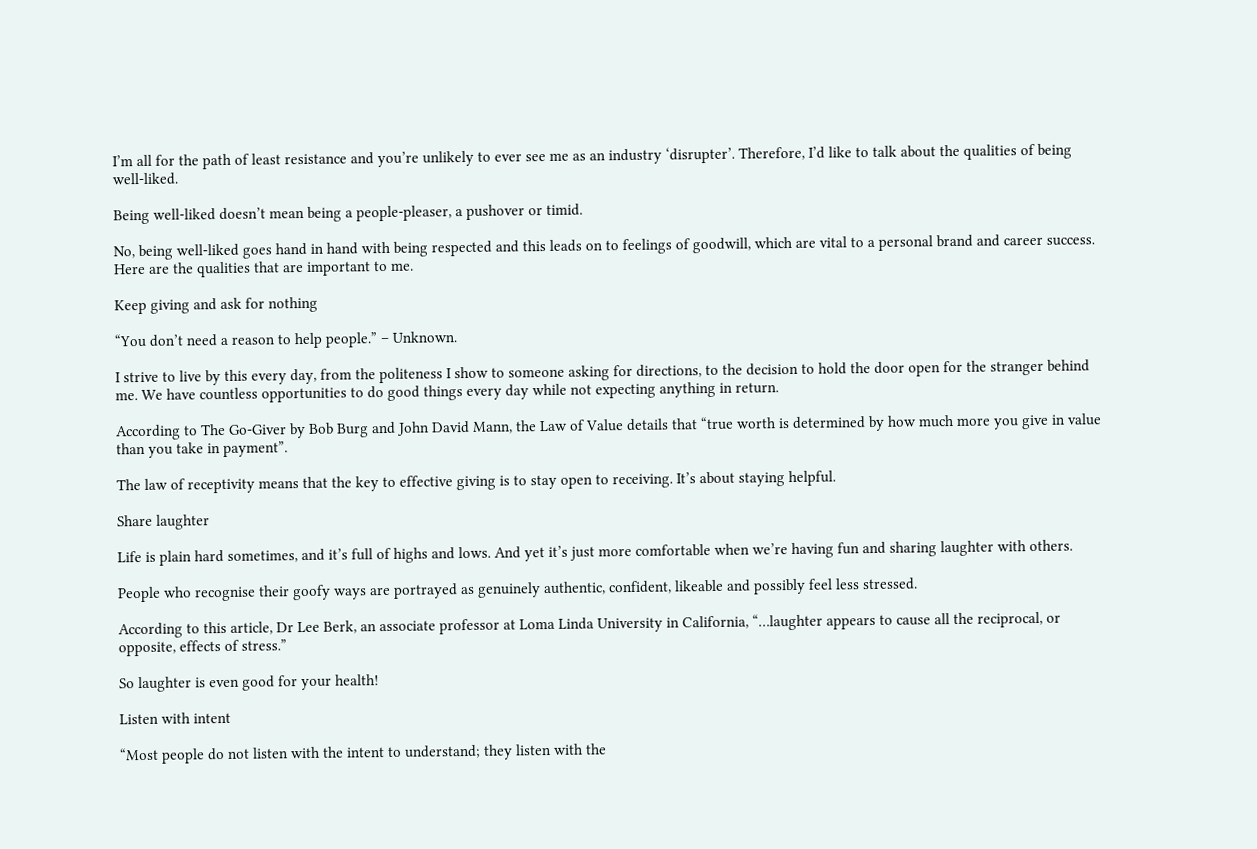I’m all for the path of least resistance and you’re unlikely to ever see me as an industry ‘disrupter’. Therefore, I’d like to talk about the qualities of being well-liked.

Being well-liked doesn’t mean being a people-pleaser, a pushover or timid.

No, being well-liked goes hand in hand with being respected and this leads on to feelings of goodwill, which are vital to a personal brand and career success. Here are the qualities that are important to me.

Keep giving and ask for nothing

“You don’t need a reason to help people.” – Unknown.

I strive to live by this every day, from the politeness I show to someone asking for directions, to the decision to hold the door open for the stranger behind me. We have countless opportunities to do good things every day while not expecting anything in return.

According to The Go-Giver by Bob Burg and John David Mann, the Law of Value details that “true worth is determined by how much more you give in value than you take in payment”.

The law of receptivity means that the key to effective giving is to stay open to receiving. It’s about staying helpful.

Share laughter

Life is plain hard sometimes, and it’s full of highs and lows. And yet it’s just more comfortable when we’re having fun and sharing laughter with others.

People who recognise their goofy ways are portrayed as genuinely authentic, confident, likeable and possibly feel less stressed.

According to this article, Dr Lee Berk, an associate professor at Loma Linda University in California, “…laughter appears to cause all the reciprocal, or opposite, effects of stress.”

So laughter is even good for your health!

Listen with intent

“Most people do not listen with the intent to understand; they listen with the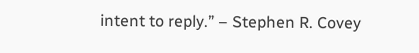intent to reply.” – Stephen R. Covey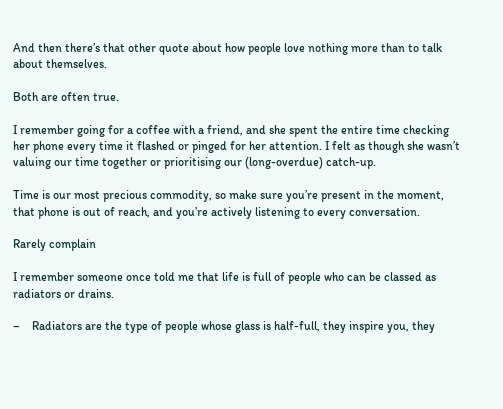And then there’s that other quote about how people love nothing more than to talk about themselves.

Both are often true.

I remember going for a coffee with a friend, and she spent the entire time checking her phone every time it flashed or pinged for her attention. I felt as though she wasn’t valuing our time together or prioritising our (long-overdue) catch-up.

Time is our most precious commodity, so make sure you’re present in the moment, that phone is out of reach, and you’re actively listening to every conversation.

Rarely complain

I remember someone once told me that life is full of people who can be classed as radiators or drains.

–    Radiators are the type of people whose glass is half-full, they inspire you, they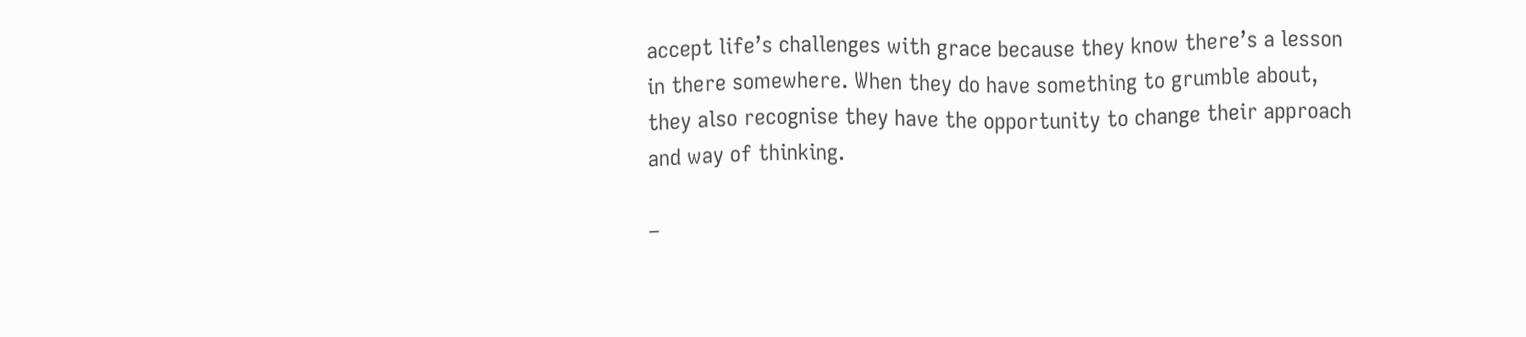accept life’s challenges with grace because they know there’s a lesson in there somewhere. When they do have something to grumble about, they also recognise they have the opportunity to change their approach and way of thinking.

–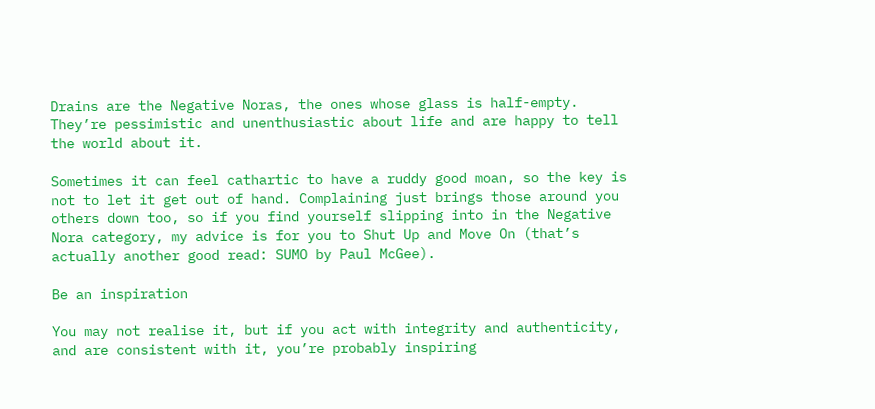Drains are the Negative Noras, the ones whose glass is half-empty. They’re pessimistic and unenthusiastic about life and are happy to tell the world about it.

Sometimes it can feel cathartic to have a ruddy good moan, so the key is not to let it get out of hand. Complaining just brings those around you others down too, so if you find yourself slipping into in the Negative Nora category, my advice is for you to Shut Up and Move On (that’s actually another good read: SUMO by Paul McGee).

Be an inspiration

You may not realise it, but if you act with integrity and authenticity, and are consistent with it, you’re probably inspiring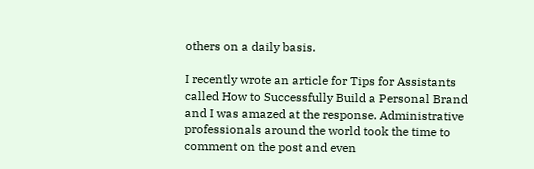others on a daily basis.

I recently wrote an article for Tips for Assistants called How to Successfully Build a Personal Brand and I was amazed at the response. Administrative professionals around the world took the time to comment on the post and even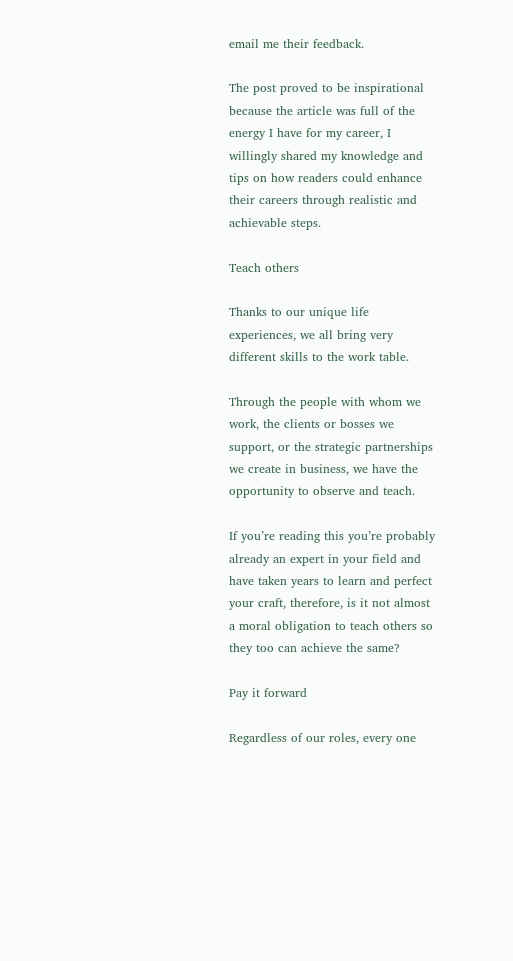email me their feedback.

The post proved to be inspirational because the article was full of the energy I have for my career, I willingly shared my knowledge and tips on how readers could enhance their careers through realistic and achievable steps.

Teach others

Thanks to our unique life experiences, we all bring very different skills to the work table.

Through the people with whom we work, the clients or bosses we support, or the strategic partnerships we create in business, we have the opportunity to observe and teach.

If you’re reading this you’re probably already an expert in your field and have taken years to learn and perfect your craft, therefore, is it not almost a moral obligation to teach others so they too can achieve the same?

Pay it forward

Regardless of our roles, every one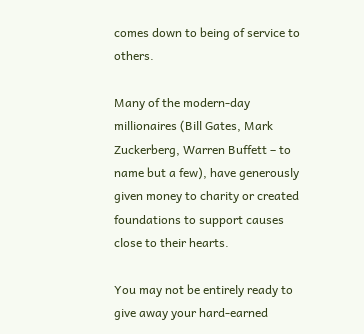comes down to being of service to others.

Many of the modern-day millionaires (Bill Gates, Mark Zuckerberg, Warren Buffett – to name but a few), have generously given money to charity or created foundations to support causes close to their hearts.

You may not be entirely ready to give away your hard-earned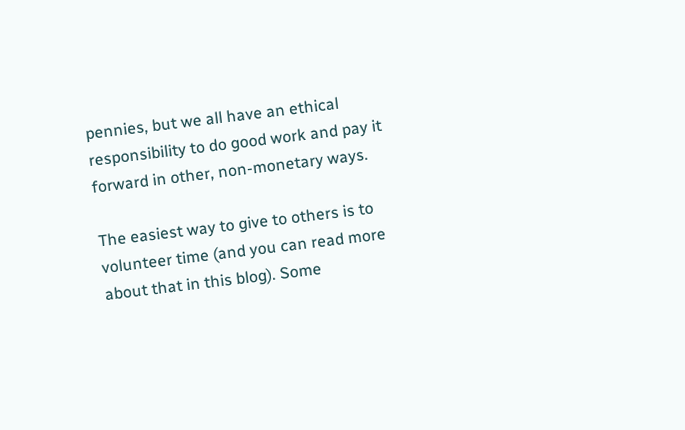pennies, but we all have an ethical responsibility to do good work and pay it forward in other, non-monetary ways.

The easiest way to give to others is to volunteer time (and you can read more about that in this blog). Some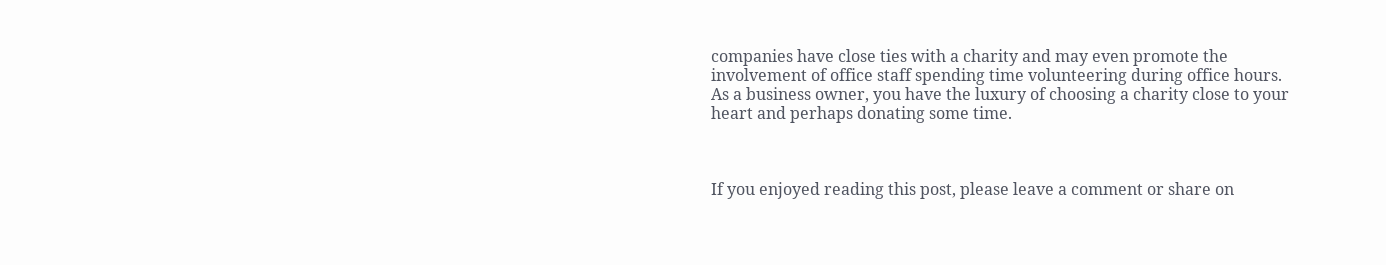companies have close ties with a charity and may even promote the involvement of office staff spending time volunteering during office hours. As a business owner, you have the luxury of choosing a charity close to your heart and perhaps donating some time.



If you enjoyed reading this post, please leave a comment or share on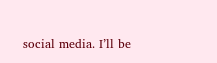social media. I’ll be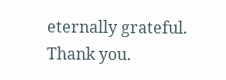eternally grateful. Thank you.